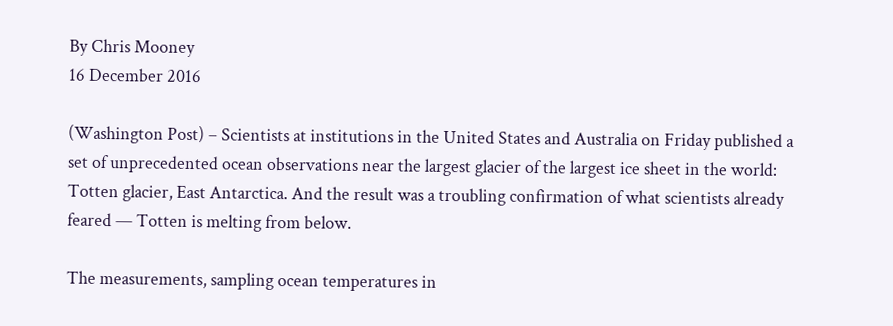By Chris Mooney
16 December 2016

(Washington Post) – Scientists at institutions in the United States and Australia on Friday published a set of unprecedented ocean observations near the largest glacier of the largest ice sheet in the world: Totten glacier, East Antarctica. And the result was a troubling confirmation of what scientists already feared — Totten is melting from below.

The measurements, sampling ocean temperatures in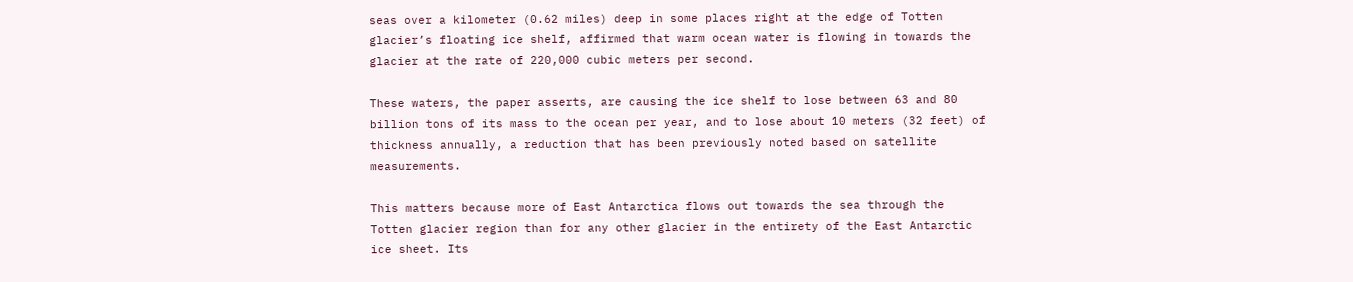seas over a kilometer (0.62 miles) deep in some places right at the edge of Totten glacier’s floating ice shelf, affirmed that warm ocean water is flowing in towards the glacier at the rate of 220,000 cubic meters per second.

These waters, the paper asserts, are causing the ice shelf to lose between 63 and 80 billion tons of its mass to the ocean per year, and to lose about 10 meters (32 feet) of thickness annually, a reduction that has been previously noted based on satellite measurements.

This matters because more of East Antarctica flows out towards the sea through the Totten glacier region than for any other glacier in the entirety of the East Antarctic ice sheet. Its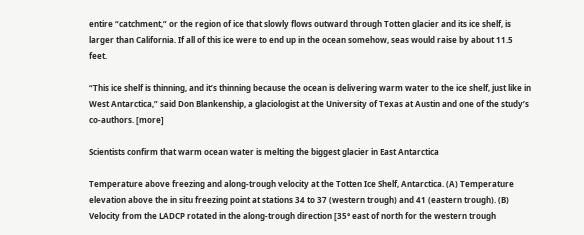entire “catchment,” or the region of ice that slowly flows outward through Totten glacier and its ice shelf, is larger than California. If all of this ice were to end up in the ocean somehow, seas would raise by about 11.5 feet.

“This ice shelf is thinning, and it’s thinning because the ocean is delivering warm water to the ice shelf, just like in West Antarctica,” said Don Blankenship, a glaciologist at the University of Texas at Austin and one of the study’s co-authors. [more]

Scientists confirm that warm ocean water is melting the biggest glacier in East Antarctica

Temperature above freezing and along-trough velocity at the Totten Ice Shelf, Antarctica. (A) Temperature elevation above the in situ freezing point at stations 34 to 37 (western trough) and 41 (eastern trough). (B) Velocity from the LADCP rotated in the along-trough direction [35° east of north for the western trough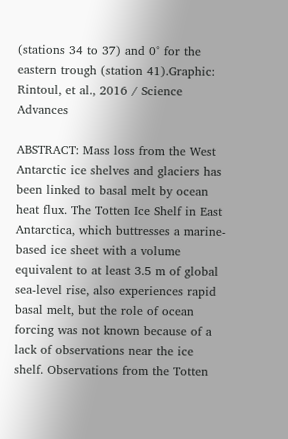(stations 34 to 37) and 0° for the eastern trough (station 41).Graphic: Rintoul, et al., 2016 / Science Advances

ABSTRACT: Mass loss from the West Antarctic ice shelves and glaciers has been linked to basal melt by ocean heat flux. The Totten Ice Shelf in East Antarctica, which buttresses a marine-based ice sheet with a volume equivalent to at least 3.5 m of global sea-level rise, also experiences rapid basal melt, but the role of ocean forcing was not known because of a lack of observations near the ice shelf. Observations from the Totten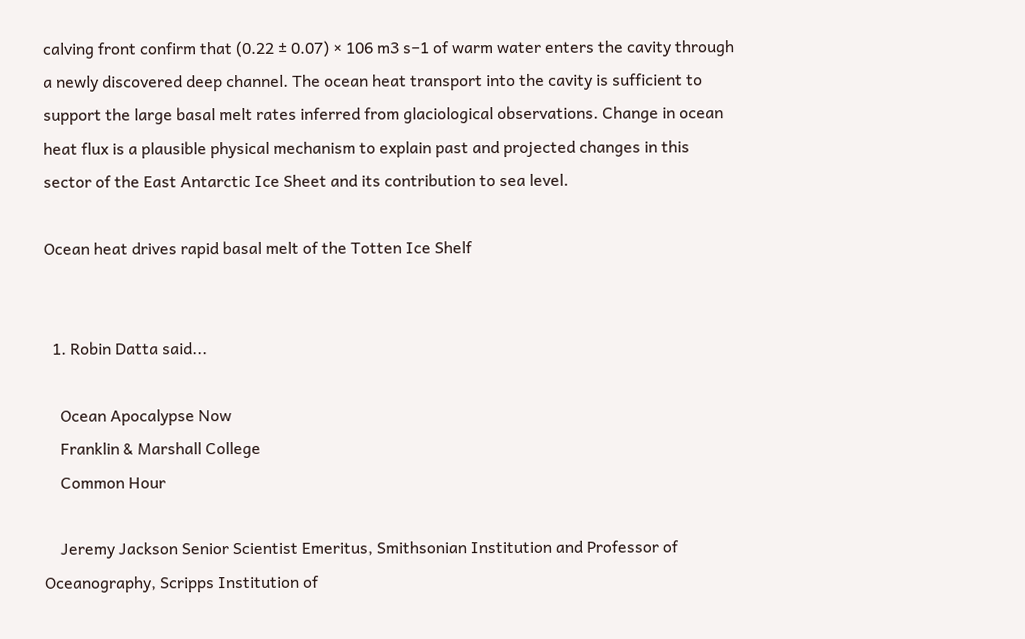calving front confirm that (0.22 ± 0.07) × 106 m3 s−1 of warm water enters the cavity through a newly discovered deep channel. The ocean heat transport into the cavity is sufficient to support the large basal melt rates inferred from glaciological observations. Change in ocean heat flux is a plausible physical mechanism to explain past and projected changes in this sector of the East Antarctic Ice Sheet and its contribution to sea level.

Ocean heat drives rapid basal melt of the Totten Ice Shelf


  1. Robin Datta said...

    Ocean Apocalypse Now
    Franklin & Marshall College
    Common Hour

    Jeremy Jackson Senior Scientist Emeritus, Smithsonian Institution and Professor of Oceanography, Scripps Institution of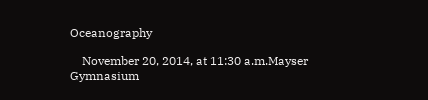Oceanography

    November 20, 2014, at 11:30 a.m.Mayser Gymnasium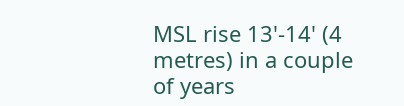MSL rise 13'-14' (4 metres) in a couple of years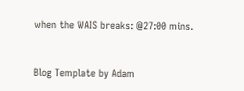when the WAIS breaks: @27:00 mins.


Blog Template by Adam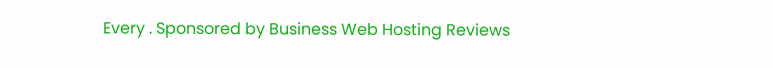Every . Sponsored by Business Web Hosting Reviews